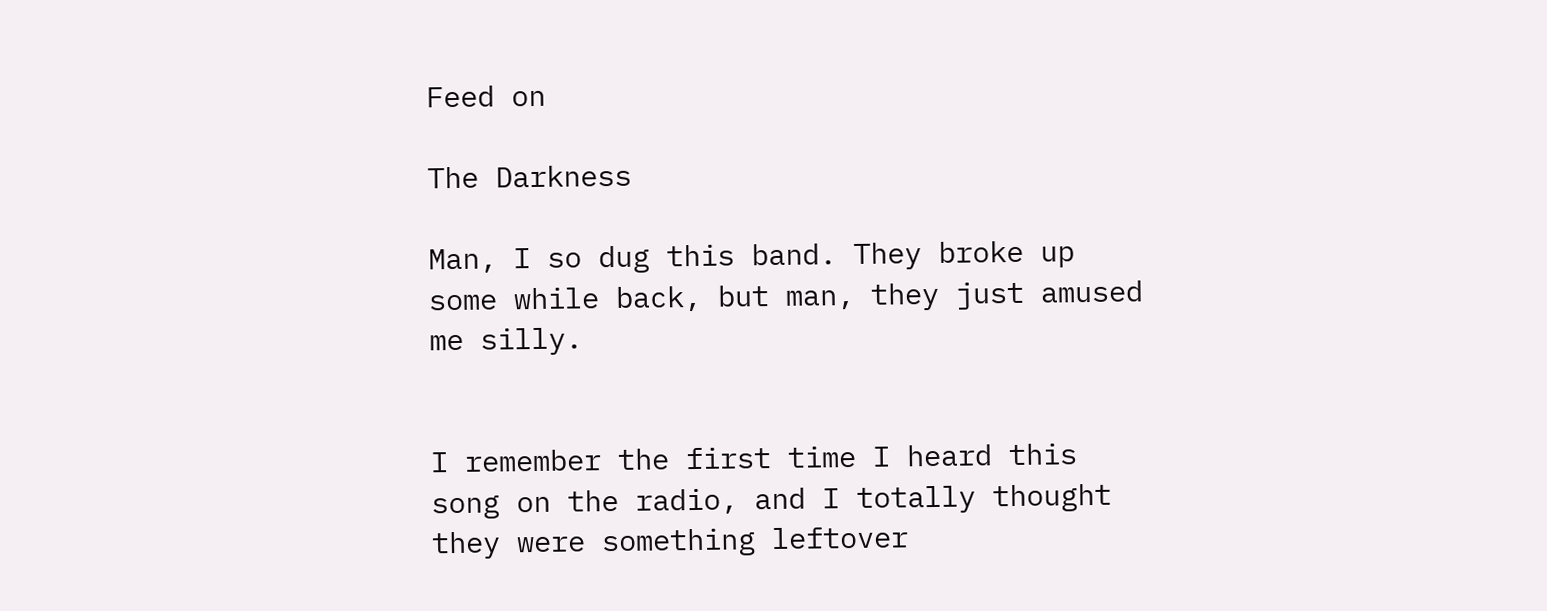Feed on

The Darkness

Man, I so dug this band. They broke up some while back, but man, they just amused me silly.


I remember the first time I heard this song on the radio, and I totally thought they were something leftover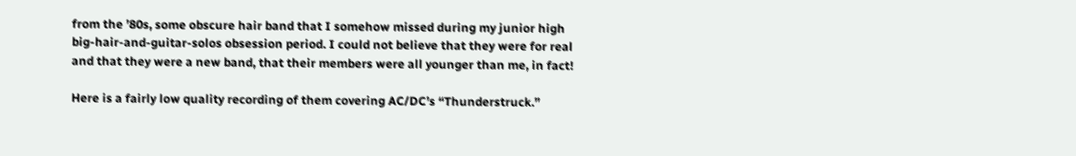from the ’80s, some obscure hair band that I somehow missed during my junior high big-hair-and-guitar-solos obsession period. I could not believe that they were for real and that they were a new band, that their members were all younger than me, in fact!

Here is a fairly low quality recording of them covering AC/DC’s “Thunderstruck.”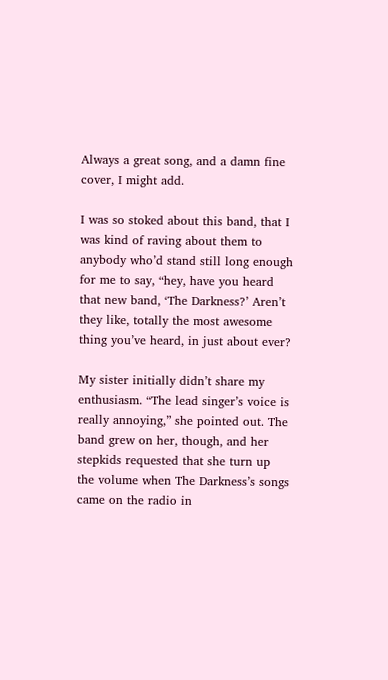Always a great song, and a damn fine cover, I might add.

I was so stoked about this band, that I was kind of raving about them to anybody who’d stand still long enough for me to say, “hey, have you heard that new band, ‘The Darkness?’ Aren’t they like, totally the most awesome thing you’ve heard, in just about ever?

My sister initially didn’t share my enthusiasm. “The lead singer’s voice is really annoying,” she pointed out. The band grew on her, though, and her stepkids requested that she turn up the volume when The Darkness’s songs came on the radio in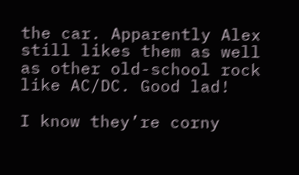the car. Apparently Alex still likes them as well as other old-school rock like AC/DC. Good lad!

I know they’re corny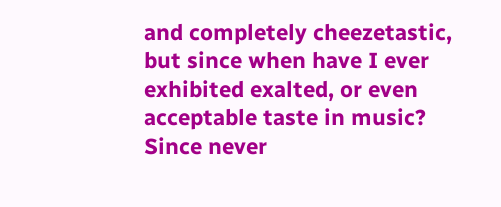and completely cheezetastic, but since when have I ever exhibited exalted, or even acceptable taste in music? Since never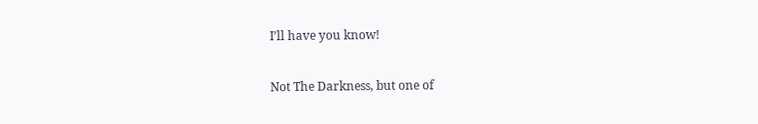I’ll have you know!

Not The Darkness, but one of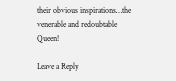their obvious inspirations…the venerable and redoubtable Queen!

Leave a Reply